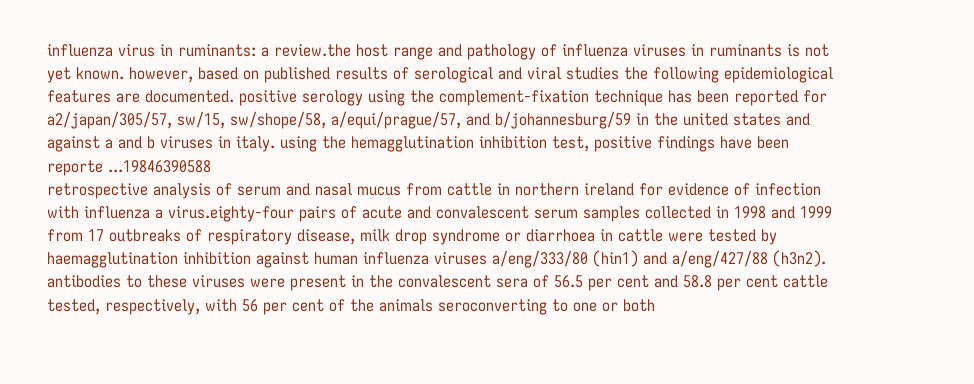influenza virus in ruminants: a review.the host range and pathology of influenza viruses in ruminants is not yet known. however, based on published results of serological and viral studies the following epidemiological features are documented. positive serology using the complement-fixation technique has been reported for a2/japan/305/57, sw/15, sw/shope/58, a/equi/prague/57, and b/johannesburg/59 in the united states and against a and b viruses in italy. using the hemagglutination inhibition test, positive findings have been reporte ...19846390588
retrospective analysis of serum and nasal mucus from cattle in northern ireland for evidence of infection with influenza a virus.eighty-four pairs of acute and convalescent serum samples collected in 1998 and 1999 from 17 outbreaks of respiratory disease, milk drop syndrome or diarrhoea in cattle were tested by haemagglutination inhibition against human influenza viruses a/eng/333/80 (hin1) and a/eng/427/88 (h3n2). antibodies to these viruses were present in the convalescent sera of 56.5 per cent and 58.8 per cent cattle tested, respectively, with 56 per cent of the animals seroconverting to one or both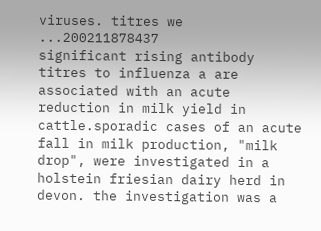viruses. titres we ...200211878437
significant rising antibody titres to influenza a are associated with an acute reduction in milk yield in cattle.sporadic cases of an acute fall in milk production, "milk drop", were investigated in a holstein friesian dairy herd in devon. the investigation was a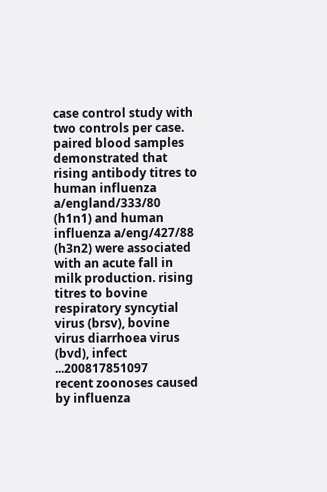case control study with two controls per case. paired blood samples demonstrated that rising antibody titres to human influenza a/england/333/80 (h1n1) and human influenza a/eng/427/88 (h3n2) were associated with an acute fall in milk production. rising titres to bovine respiratory syncytial virus (brsv), bovine virus diarrhoea virus (bvd), infect ...200817851097
recent zoonoses caused by influenza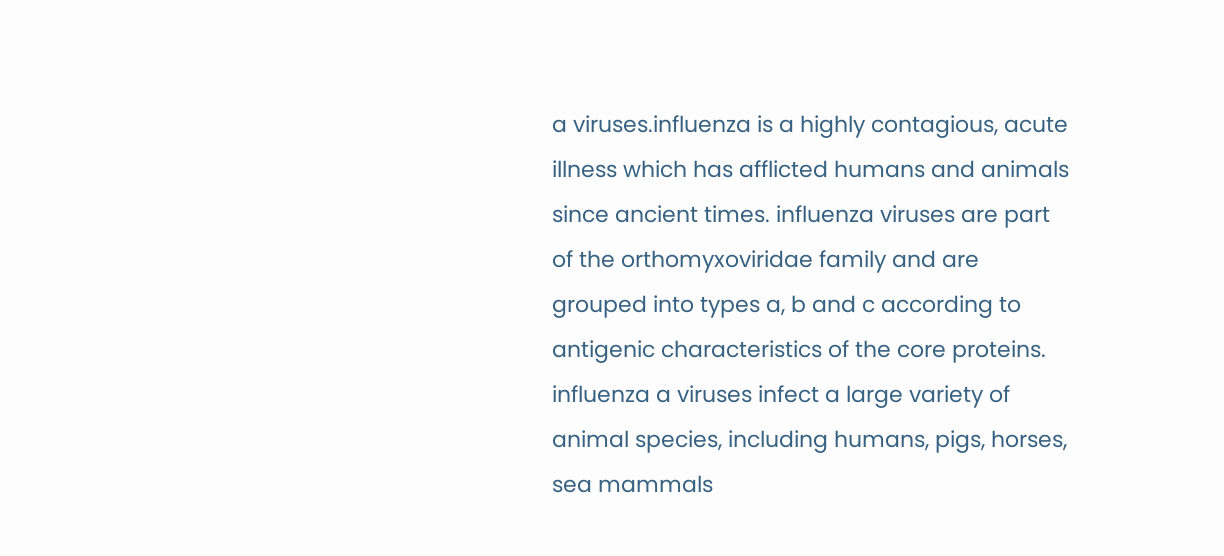a viruses.influenza is a highly contagious, acute illness which has afflicted humans and animals since ancient times. influenza viruses are part of the orthomyxoviridae family and are grouped into types a, b and c according to antigenic characteristics of the core proteins. influenza a viruses infect a large variety of animal species, including humans, pigs, horses, sea mammals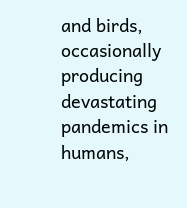and birds, occasionally producing devastating pandemics in humans,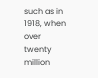such as in 1918, when over twenty million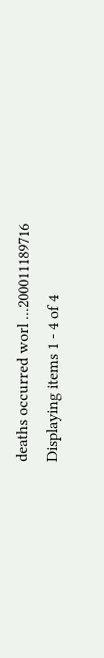deaths occurred worl ...200011189716
Displaying items 1 - 4 of 4